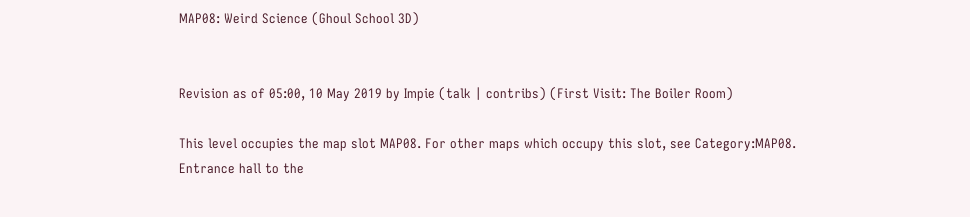MAP08: Weird Science (Ghoul School 3D)


Revision as of 05:00, 10 May 2019 by Impie (talk | contribs) (First Visit: The Boiler Room)

This level occupies the map slot MAP08. For other maps which occupy this slot, see Category:MAP08.
Entrance hall to the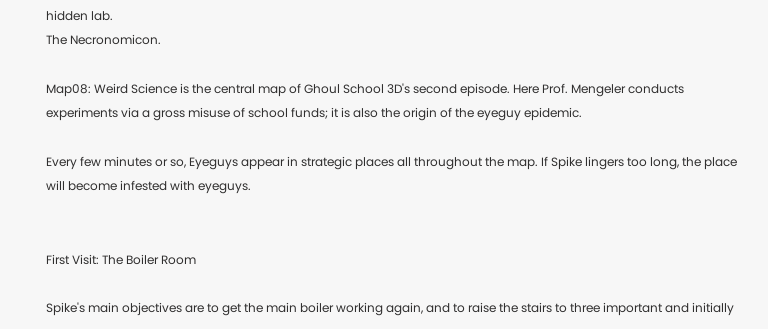hidden lab.
The Necronomicon.

Map08: Weird Science is the central map of Ghoul School 3D's second episode. Here Prof. Mengeler conducts experiments via a gross misuse of school funds; it is also the origin of the eyeguy epidemic.

Every few minutes or so, Eyeguys appear in strategic places all throughout the map. If Spike lingers too long, the place will become infested with eyeguys.


First Visit: The Boiler Room

Spike's main objectives are to get the main boiler working again, and to raise the stairs to three important and initially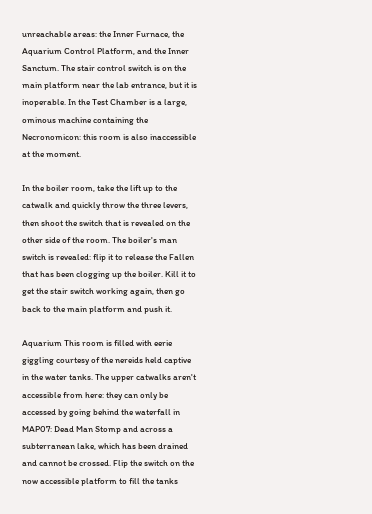unreachable areas: the Inner Furnace, the Aquarium Control Platform, and the Inner Sanctum. The stair control switch is on the main platform near the lab entrance, but it is inoperable. In the Test Chamber is a large, ominous machine containing the Necronomicon: this room is also inaccessible at the moment.

In the boiler room, take the lift up to the catwalk and quickly throw the three levers, then shoot the switch that is revealed on the other side of the room. The boiler's man switch is revealed: flip it to release the Fallen that has been clogging up the boiler. Kill it to get the stair switch working again, then go back to the main platform and push it.

Aquarium This room is filled with eerie giggling courtesy of the nereids held captive in the water tanks. The upper catwalks aren't accessible from here: they can only be accessed by going behind the waterfall in MAP07: Dead Man Stomp and across a subterranean lake, which has been drained and cannot be crossed. Flip the switch on the now accessible platform to fill the tanks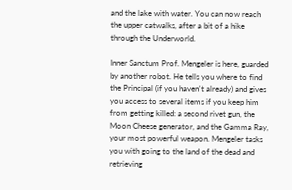and the lake with water. You can now reach the upper catwalks, after a bit of a hike through the Underworld.

Inner Sanctum Prof. Mengeler is here, guarded by another robot. He tells you where to find the Principal (if you haven't already) and gives you access to several items if you keep him from getting killed: a second rivet gun, the Moon Cheese generator, and the Gamma Ray, your most powerful weapon. Mengeler tasks you with going to the land of the dead and retrieving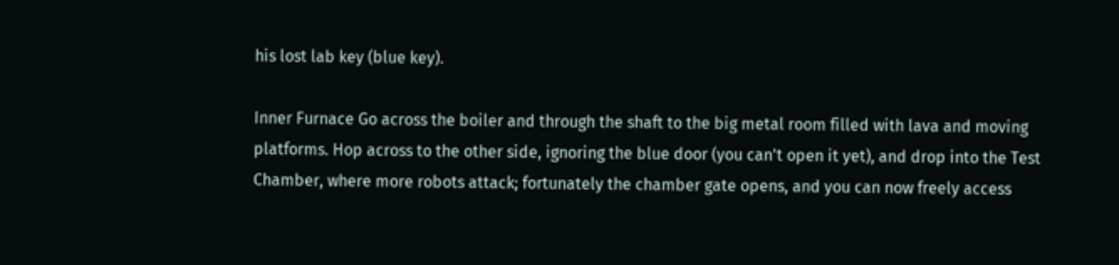his lost lab key (blue key).

Inner Furnace Go across the boiler and through the shaft to the big metal room filled with lava and moving platforms. Hop across to the other side, ignoring the blue door (you can't open it yet), and drop into the Test Chamber, where more robots attack; fortunately the chamber gate opens, and you can now freely access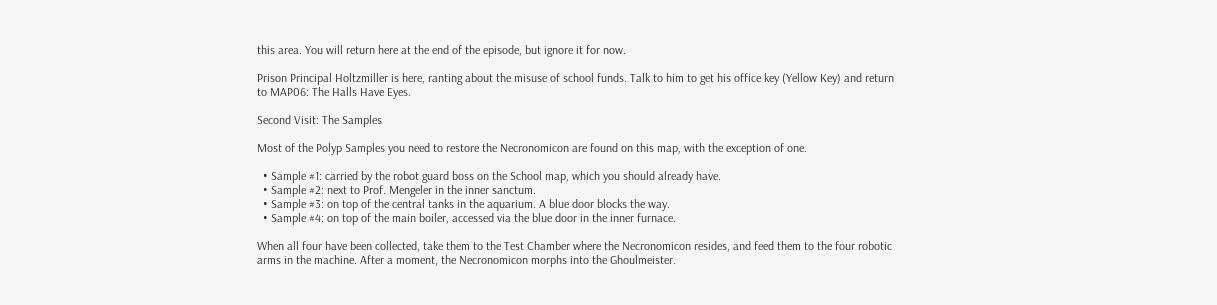this area. You will return here at the end of the episode, but ignore it for now.

Prison Principal Holtzmiller is here, ranting about the misuse of school funds. Talk to him to get his office key (Yellow Key) and return to MAP06: The Halls Have Eyes.

Second Visit: The Samples

Most of the Polyp Samples you need to restore the Necronomicon are found on this map, with the exception of one.

  • Sample #1: carried by the robot guard boss on the School map, which you should already have.
  • Sample #2: next to Prof. Mengeler in the inner sanctum.
  • Sample #3: on top of the central tanks in the aquarium. A blue door blocks the way.
  • Sample #4: on top of the main boiler, accessed via the blue door in the inner furnace.

When all four have been collected, take them to the Test Chamber where the Necronomicon resides, and feed them to the four robotic arms in the machine. After a moment, the Necronomicon morphs into the Ghoulmeister.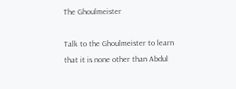The Ghoulmeister

Talk to the Ghoulmeister to learn that it is none other than Abdul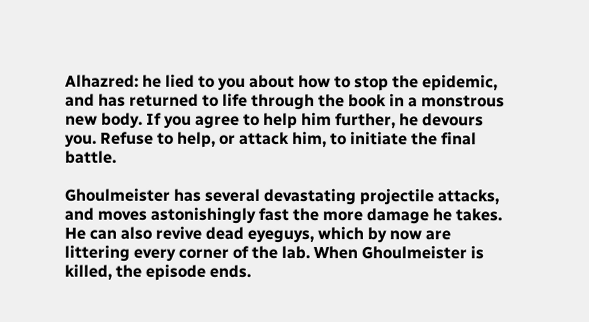Alhazred: he lied to you about how to stop the epidemic, and has returned to life through the book in a monstrous new body. If you agree to help him further, he devours you. Refuse to help, or attack him, to initiate the final battle.

Ghoulmeister has several devastating projectile attacks, and moves astonishingly fast the more damage he takes. He can also revive dead eyeguys, which by now are littering every corner of the lab. When Ghoulmeister is killed, the episode ends.